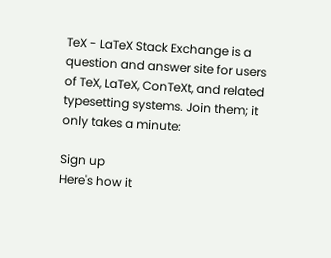TeX - LaTeX Stack Exchange is a question and answer site for users of TeX, LaTeX, ConTeXt, and related typesetting systems. Join them; it only takes a minute:

Sign up
Here's how it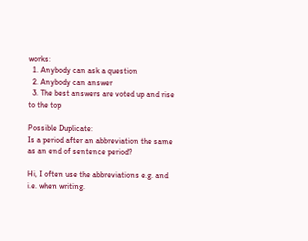works:
  1. Anybody can ask a question
  2. Anybody can answer
  3. The best answers are voted up and rise to the top

Possible Duplicate:
Is a period after an abbreviation the same as an end of sentence period?

Hi, I often use the abbreviations e.g. and i.e. when writing.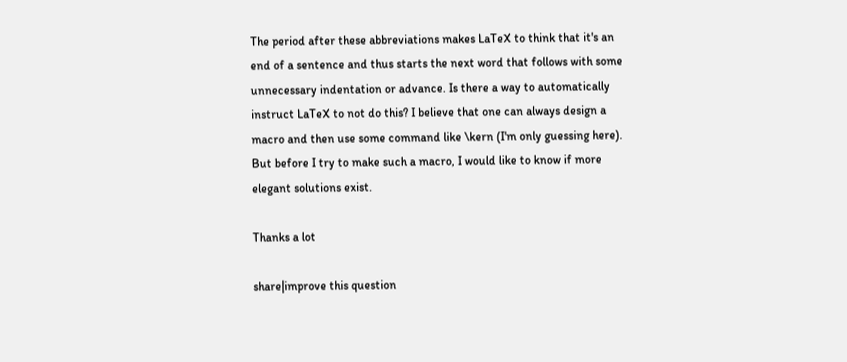The period after these abbreviations makes LaTeX to think that it's an end of a sentence and thus starts the next word that follows with some unnecessary indentation or advance. Is there a way to automatically instruct LaTeX to not do this? I believe that one can always design a macro and then use some command like \kern (I'm only guessing here). But before I try to make such a macro, I would like to know if more elegant solutions exist.

Thanks a lot

share|improve this question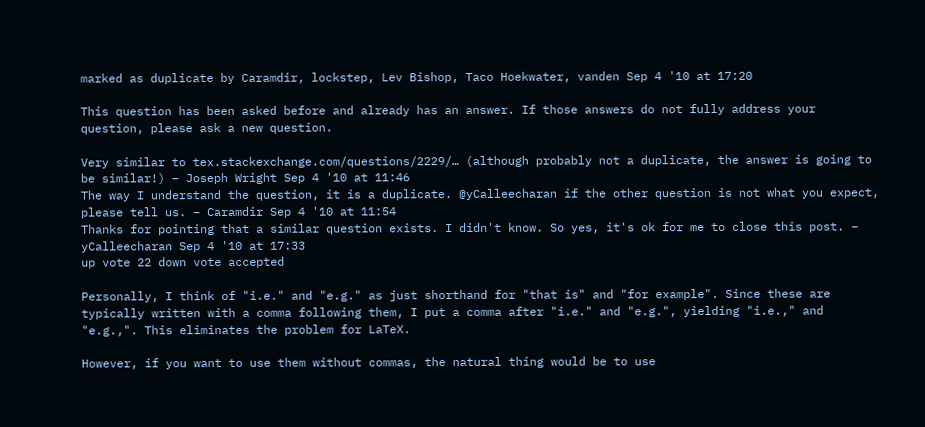marked as duplicate by Caramdir, lockstep, Lev Bishop, Taco Hoekwater, vanden Sep 4 '10 at 17:20

This question has been asked before and already has an answer. If those answers do not fully address your question, please ask a new question.

Very similar to tex.stackexchange.com/questions/2229/… (although probably not a duplicate, the answer is going to be similar!) – Joseph Wright Sep 4 '10 at 11:46
The way I understand the question, it is a duplicate. @yCalleecharan if the other question is not what you expect, please tell us. – Caramdir Sep 4 '10 at 11:54
Thanks for pointing that a similar question exists. I didn't know. So yes, it's ok for me to close this post. – yCalleecharan Sep 4 '10 at 17:33
up vote 22 down vote accepted

Personally, I think of "i.e." and "e.g." as just shorthand for "that is" and "for example". Since these are typically written with a comma following them, I put a comma after "i.e." and "e.g.", yielding "i.e.," and "e.g.,". This eliminates the problem for LaTeX.

However, if you want to use them without commas, the natural thing would be to use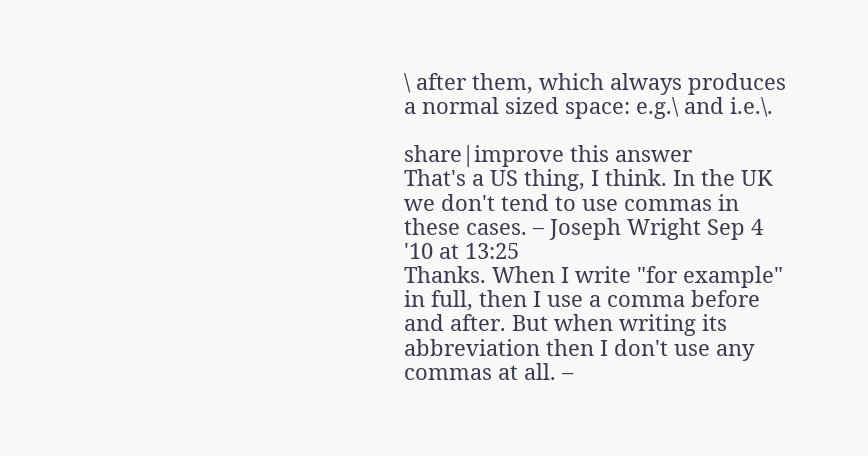\ after them, which always produces a normal sized space: e.g.\ and i.e.\.

share|improve this answer
That's a US thing, I think. In the UK we don't tend to use commas in these cases. – Joseph Wright Sep 4 '10 at 13:25
Thanks. When I write "for example" in full, then I use a comma before and after. But when writing its abbreviation then I don't use any commas at all. –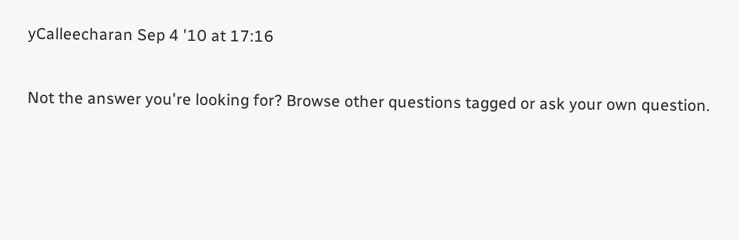yCalleecharan Sep 4 '10 at 17:16

Not the answer you're looking for? Browse other questions tagged or ask your own question.